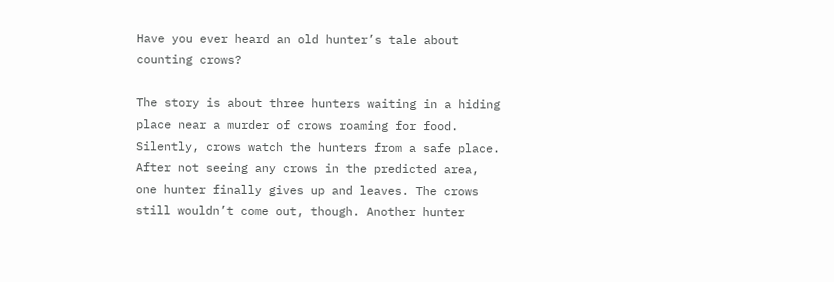Have you ever heard an old hunter’s tale about counting crows?

The story is about three hunters waiting in a hiding place near a murder of crows roaming for food. Silently, crows watch the hunters from a safe place. After not seeing any crows in the predicted area, one hunter finally gives up and leaves. The crows still wouldn’t come out, though. Another hunter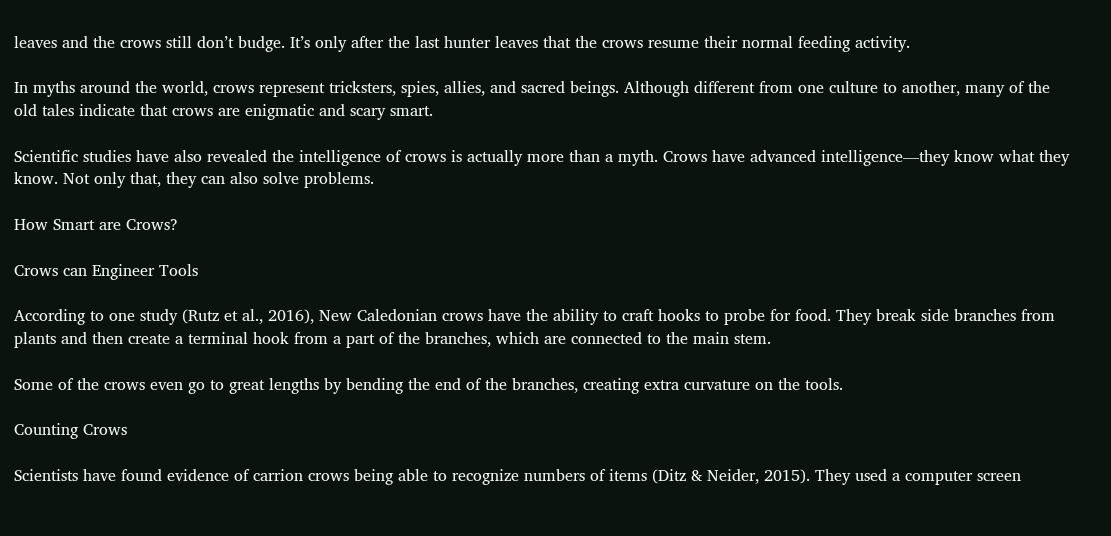leaves and the crows still don’t budge. It’s only after the last hunter leaves that the crows resume their normal feeding activity.

In myths around the world, crows represent tricksters, spies, allies, and sacred beings. Although different from one culture to another, many of the old tales indicate that crows are enigmatic and scary smart.

Scientific studies have also revealed the intelligence of crows is actually more than a myth. Crows have advanced intelligence—they know what they know. Not only that, they can also solve problems.

How Smart are Crows?

Crows can Engineer Tools

According to one study (Rutz et al., 2016), New Caledonian crows have the ability to craft hooks to probe for food. They break side branches from plants and then create a terminal hook from a part of the branches, which are connected to the main stem.

Some of the crows even go to great lengths by bending the end of the branches, creating extra curvature on the tools.

Counting Crows

Scientists have found evidence of carrion crows being able to recognize numbers of items (Ditz & Neider, 2015). They used a computer screen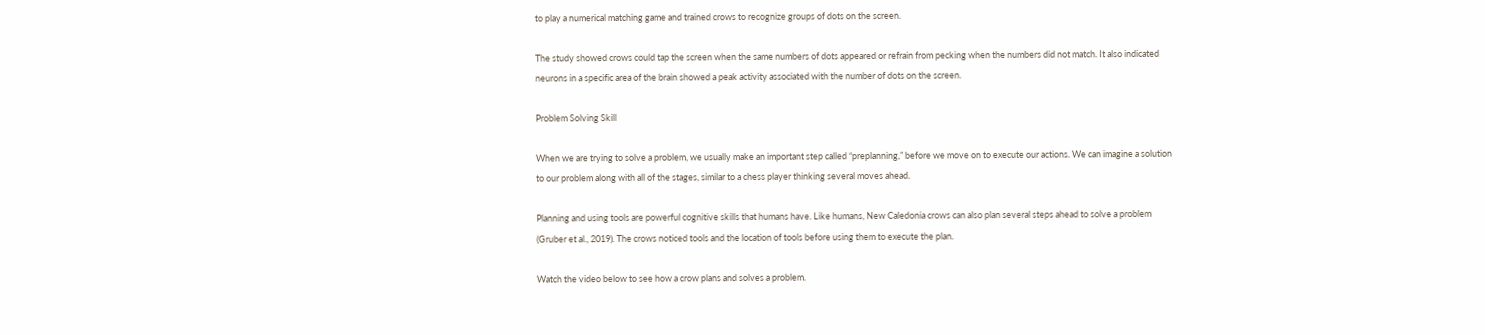to play a numerical matching game and trained crows to recognize groups of dots on the screen.

The study showed crows could tap the screen when the same numbers of dots appeared or refrain from pecking when the numbers did not match. It also indicated neurons in a specific area of the brain showed a peak activity associated with the number of dots on the screen.

Problem Solving Skill

When we are trying to solve a problem, we usually make an important step called “preplanning,” before we move on to execute our actions. We can imagine a solution to our problem along with all of the stages, similar to a chess player thinking several moves ahead.

Planning and using tools are powerful cognitive skills that humans have. Like humans, New Caledonia crows can also plan several steps ahead to solve a problem (Gruber et al., 2019). The crows noticed tools and the location of tools before using them to execute the plan.

Watch the video below to see how a crow plans and solves a problem.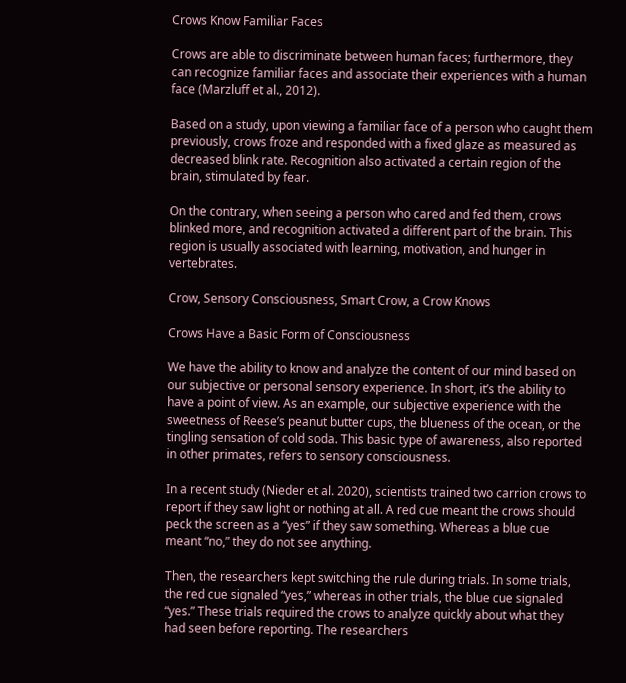Crows Know Familiar Faces

Crows are able to discriminate between human faces; furthermore, they can recognize familiar faces and associate their experiences with a human face (Marzluff et al., 2012).

Based on a study, upon viewing a familiar face of a person who caught them previously, crows froze and responded with a fixed glaze as measured as decreased blink rate. Recognition also activated a certain region of the brain, stimulated by fear.

On the contrary, when seeing a person who cared and fed them, crows blinked more, and recognition activated a different part of the brain. This region is usually associated with learning, motivation, and hunger in vertebrates.

Crow, Sensory Consciousness, Smart Crow, a Crow Knows

Crows Have a Basic Form of Consciousness

We have the ability to know and analyze the content of our mind based on our subjective or personal sensory experience. In short, it’s the ability to have a point of view. As an example, our subjective experience with the sweetness of Reese’s peanut butter cups, the blueness of the ocean, or the tingling sensation of cold soda. This basic type of awareness, also reported in other primates, refers to sensory consciousness.

In a recent study (Nieder et al. 2020), scientists trained two carrion crows to report if they saw light or nothing at all. A red cue meant the crows should peck the screen as a “yes” if they saw something. Whereas a blue cue meant “no,” they do not see anything.

Then, the researchers kept switching the rule during trials. In some trials, the red cue signaled “yes,” whereas in other trials, the blue cue signaled “yes.” These trials required the crows to analyze quickly about what they had seen before reporting. The researchers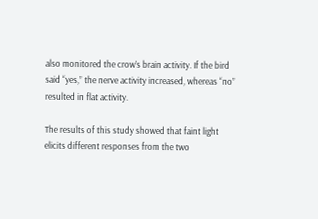also monitored the crow’s brain activity. If the bird said “yes,” the nerve activity increased, whereas “no” resulted in flat activity.

The results of this study showed that faint light elicits different responses from the two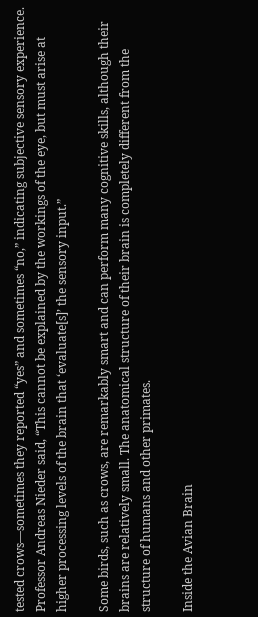tested crows—sometimes they reported “yes” and sometimes “no,” indicating subjective sensory experience. Professor Andreas Nieder said, “This cannot be explained by the workings of the eye, but must arise at higher processing levels of the brain that ‘evaluate[s]’ the sensory input.”

Some birds, such as crows, are remarkably smart and can perform many cognitive skills, although their brains are relatively small. The anatomical structure of their brain is completely different from the structure of humans and other primates.

Inside the Avian Brain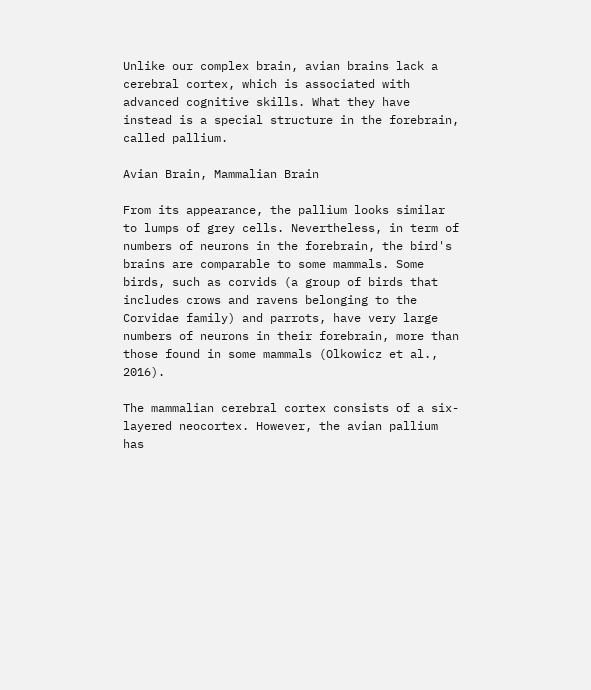Unlike our complex brain, avian brains lack a cerebral cortex, which is associated with advanced cognitive skills. What they have instead is a special structure in the forebrain, called pallium.

Avian Brain, Mammalian Brain

From its appearance, the pallium looks similar to lumps of grey cells. Nevertheless, in term of numbers of neurons in the forebrain, the bird's brains are comparable to some mammals. Some birds, such as corvids (a group of birds that includes crows and ravens belonging to the Corvidae family) and parrots, have very large numbers of neurons in their forebrain, more than those found in some mammals (Olkowicz et al., 2016).

The mammalian cerebral cortex consists of a six-layered neocortex. However, the avian pallium has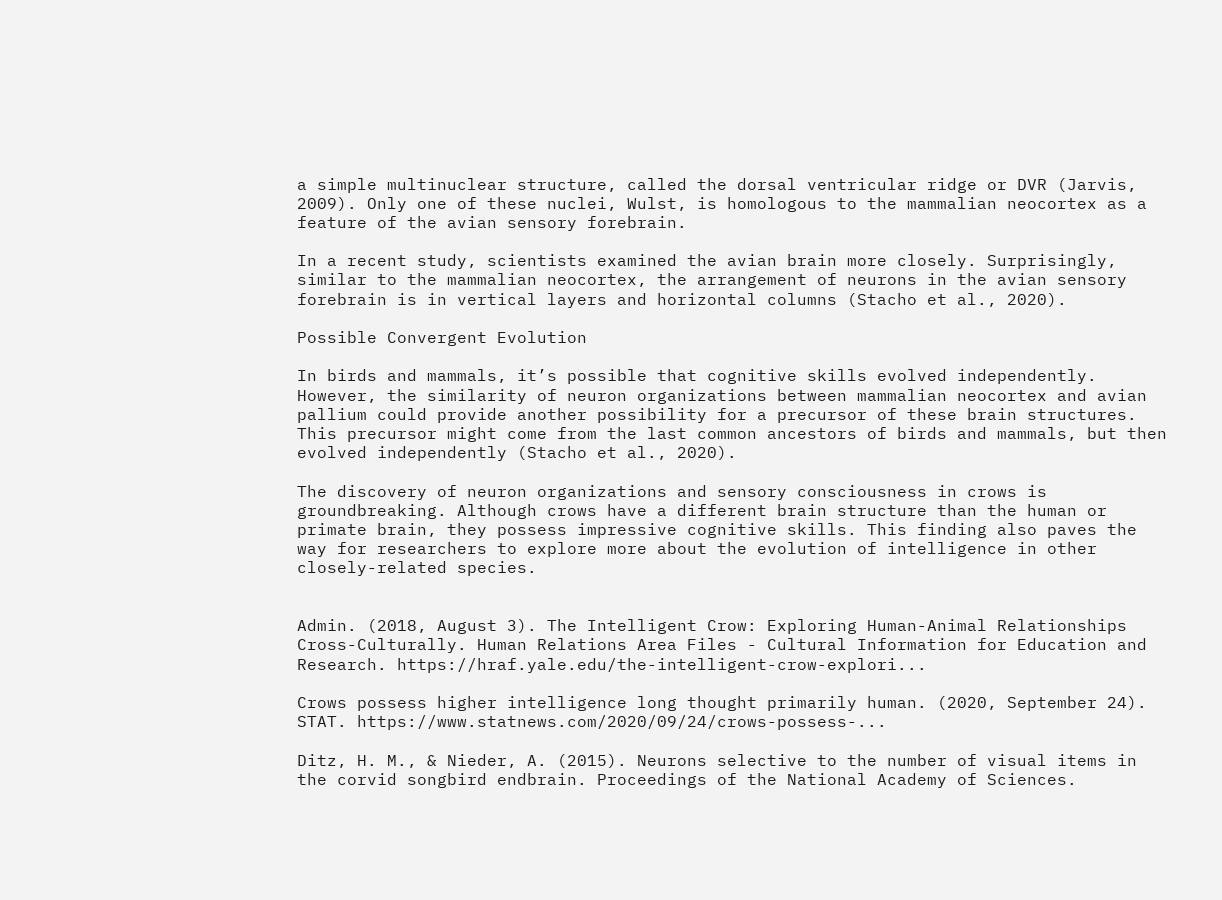a simple multinuclear structure, called the dorsal ventricular ridge or DVR (Jarvis, 2009). Only one of these nuclei, Wulst, is homologous to the mammalian neocortex as a feature of the avian sensory forebrain.

In a recent study, scientists examined the avian brain more closely. Surprisingly, similar to the mammalian neocortex, the arrangement of neurons in the avian sensory forebrain is in vertical layers and horizontal columns (Stacho et al., 2020).

Possible Convergent Evolution

In birds and mammals, it’s possible that cognitive skills evolved independently. However, the similarity of neuron organizations between mammalian neocortex and avian pallium could provide another possibility for a precursor of these brain structures. This precursor might come from the last common ancestors of birds and mammals, but then evolved independently (Stacho et al., 2020).

The discovery of neuron organizations and sensory consciousness in crows is groundbreaking. Although crows have a different brain structure than the human or primate brain, they possess impressive cognitive skills. This finding also paves the way for researchers to explore more about the evolution of intelligence in other closely-related species.


Admin. (2018, August 3). The Intelligent Crow: Exploring Human-Animal Relationships Cross-Culturally. Human Relations Area Files - Cultural Information for Education and Research. https://hraf.yale.edu/the-intelligent-crow-explori...

Crows possess higher intelligence long thought primarily human. (2020, September 24). STAT. https://www.statnews.com/2020/09/24/crows-possess-...

Ditz, H. M., & Nieder, A. (2015). Neurons selective to the number of visual items in the corvid songbird endbrain. Proceedings of the National Academy of Sciences.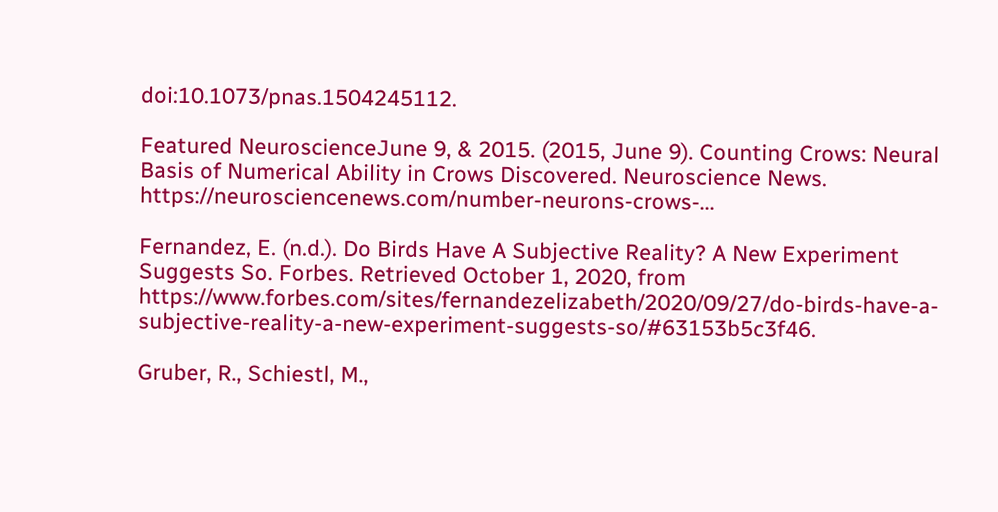doi:10.1073/pnas.1504245112.

Featured NeuroscienceJune 9, & 2015. (2015, June 9). Counting Crows: Neural Basis of Numerical Ability in Crows Discovered. Neuroscience News. https://neurosciencenews.com/number-neurons-crows-...

Fernandez, E. (n.d.). Do Birds Have A Subjective Reality? A New Experiment Suggests So. Forbes. Retrieved October 1, 2020, from https://www.forbes.com/sites/fernandezelizabeth/2020/09/27/do-birds-have-a-subjective-reality-a-new-experiment-suggests-so/#63153b5c3f46.

Gruber, R., Schiestl, M.,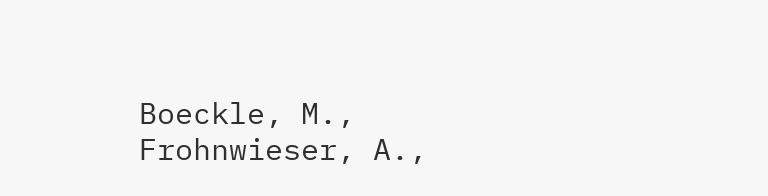Boeckle, M., Frohnwieser, A.,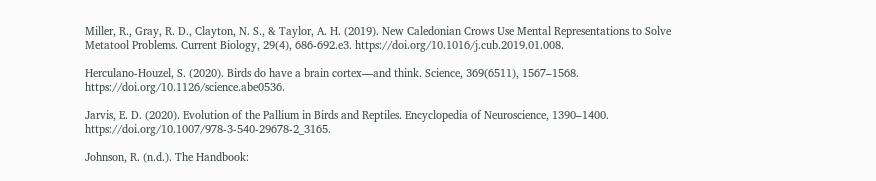Miller, R., Gray, R. D., Clayton, N. S., & Taylor, A. H. (2019). New Caledonian Crows Use Mental Representations to Solve Metatool Problems. Current Biology, 29(4), 686-692.e3. https://doi.org/10.1016/j.cub.2019.01.008.

Herculano-Houzel, S. (2020). Birds do have a brain cortex—and think. Science, 369(6511), 1567–1568. https://doi.org/10.1126/science.abe0536.

Jarvis, E. D. (2020). Evolution of the Pallium in Birds and Reptiles. Encyclopedia of Neuroscience, 1390–1400. https://doi.org/10.1007/978-3-540-29678-2_3165.

Johnson, R. (n.d.). The Handbook: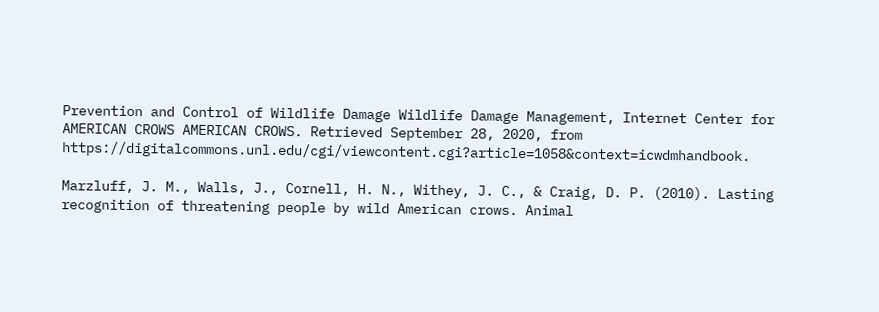Prevention and Control of Wildlife Damage Wildlife Damage Management, Internet Center for AMERICAN CROWS AMERICAN CROWS. Retrieved September 28, 2020, from https://digitalcommons.unl.edu/cgi/viewcontent.cgi?article=1058&context=icwdmhandbook.

Marzluff, J. M., Walls, J., Cornell, H. N., Withey, J. C., & Craig, D. P. (2010). Lasting recognition of threatening people by wild American crows. Animal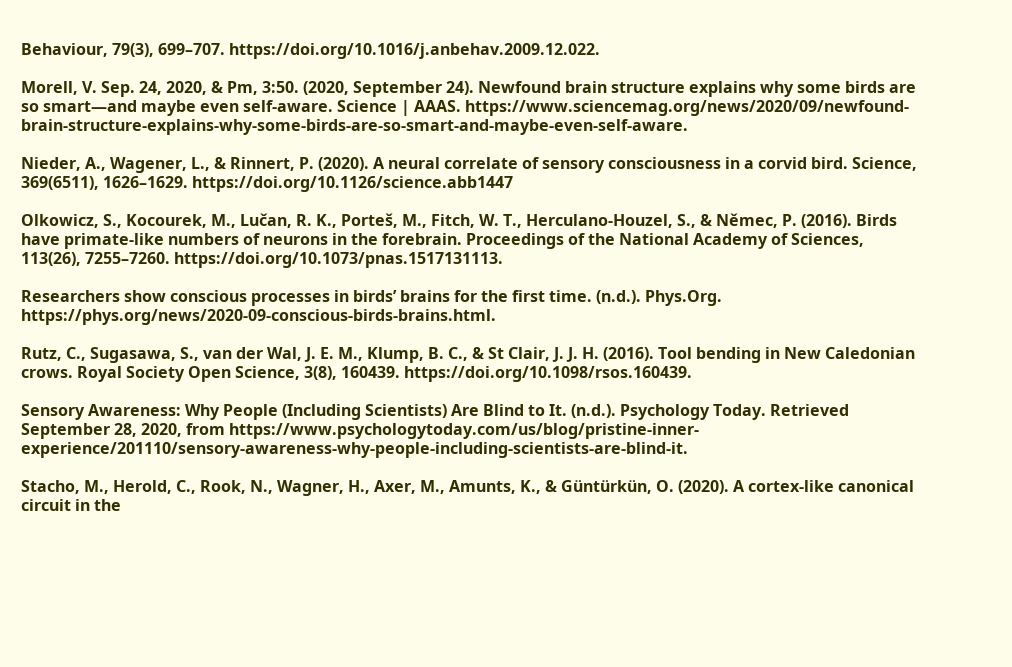Behaviour, 79(3), 699–707. https://doi.org/10.1016/j.anbehav.2009.12.022.

Morell, V. Sep. 24, 2020, & Pm, 3:50. (2020, September 24). Newfound brain structure explains why some birds are so smart—and maybe even self-aware. Science | AAAS. https://www.sciencemag.org/news/2020/09/newfound-brain-structure-explains-why-some-birds-are-so-smart-and-maybe-even-self-aware.

Nieder, A., Wagener, L., & Rinnert, P. (2020). A neural correlate of sensory consciousness in a corvid bird. Science, 369(6511), 1626–1629. https://doi.org/10.1126/science.abb1447

Olkowicz, S., Kocourek, M., Lučan, R. K., Porteš, M., Fitch, W. T., Herculano-Houzel, S., & Němec, P. (2016). Birds have primate-like numbers of neurons in the forebrain. Proceedings of the National Academy of Sciences, 113(26), 7255–7260. https://doi.org/10.1073/pnas.1517131113.

Researchers show conscious processes in birds’ brains for the first time. (n.d.). Phys.Org. https://phys.org/news/2020-09-conscious-birds-brains.html.

Rutz, C., Sugasawa, S., van der Wal, J. E. M., Klump, B. C., & St Clair, J. J. H. (2016). Tool bending in New Caledonian crows. Royal Society Open Science, 3(8), 160439. https://doi.org/10.1098/rsos.160439.

Sensory Awareness: Why People (Including Scientists) Are Blind to It. (n.d.). Psychology Today. Retrieved September 28, 2020, from https://www.psychologytoday.com/us/blog/pristine-inner-experience/201110/sensory-awareness-why-people-including-scientists-are-blind-it.

Stacho, M., Herold, C., Rook, N., Wagner, H., Axer, M., Amunts, K., & Güntürkün, O. (2020). A cortex-like canonical circuit in the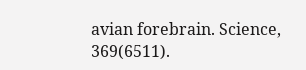avian forebrain. Science, 369(6511).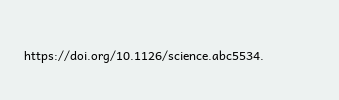https://doi.org/10.1126/science.abc5534.